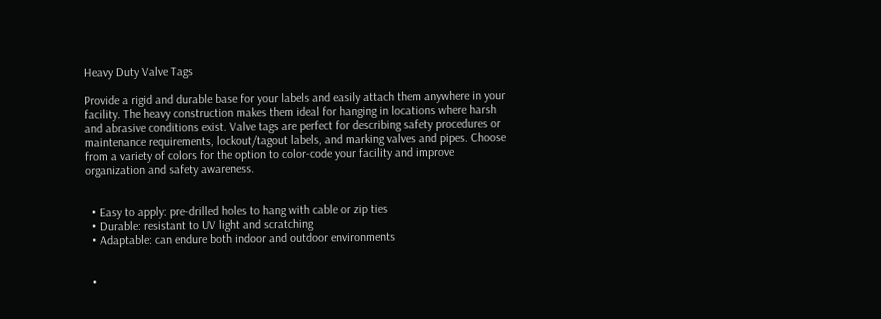Heavy Duty Valve Tags

Provide a rigid and durable base for your labels and easily attach them anywhere in your facility. The heavy construction makes them ideal for hanging in locations where harsh and abrasive conditions exist. Valve tags are perfect for describing safety procedures or maintenance requirements, lockout/tagout labels, and marking valves and pipes. Choose from a variety of colors for the option to color-code your facility and improve organization and safety awareness.


  • Easy to apply: pre-drilled holes to hang with cable or zip ties
  • Durable: resistant to UV light and scratching
  • Adaptable: can endure both indoor and outdoor environments


  •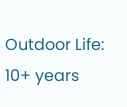Outdoor Life: 10+ years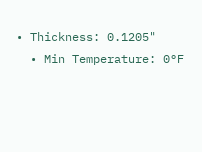• Thickness: 0.1205"
  • Min Temperature: 0°F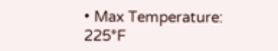• Max Temperature: 225°F